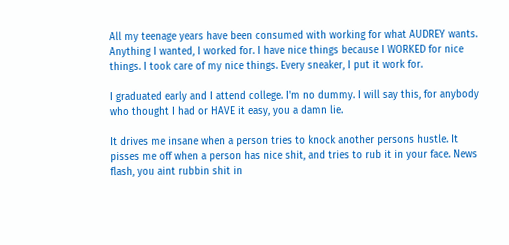All my teenage years have been consumed with working for what AUDREY wants. Anything I wanted, I worked for. I have nice things because I WORKED for nice things. I took care of my nice things. Every sneaker, I put it work for.

I graduated early and I attend college. I'm no dummy. I will say this, for anybody who thought I had or HAVE it easy, you a damn lie.

It drives me insane when a person tries to knock another persons hustle. It pisses me off when a person has nice shit, and tries to rub it in your face. News flash, you aint rubbin shit in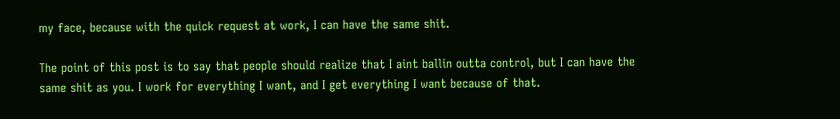my face, because with the quick request at work, I can have the same shit.

The point of this post is to say that people should realize that I aint ballin outta control, but I can have the same shit as you. I work for everything I want, and I get everything I want because of that.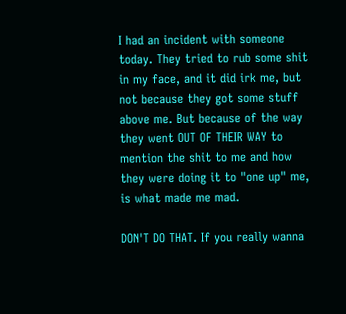I had an incident with someone today. They tried to rub some shit in my face, and it did irk me, but not because they got some stuff above me. But because of the way they went OUT OF THEIR WAY to mention the shit to me and how they were doing it to "one up" me, is what made me mad.

DON'T DO THAT. If you really wanna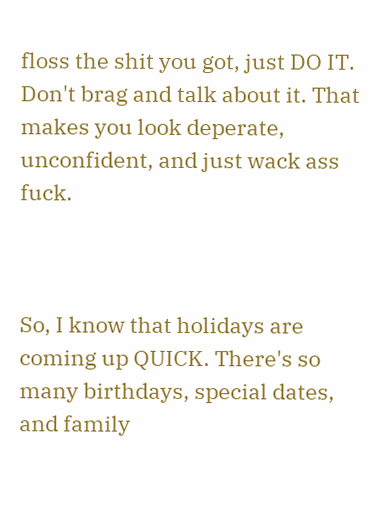floss the shit you got, just DO IT. Don't brag and talk about it. That makes you look deperate, unconfident, and just wack ass fuck.



So, I know that holidays are coming up QUICK. There's so many birthdays, special dates, and family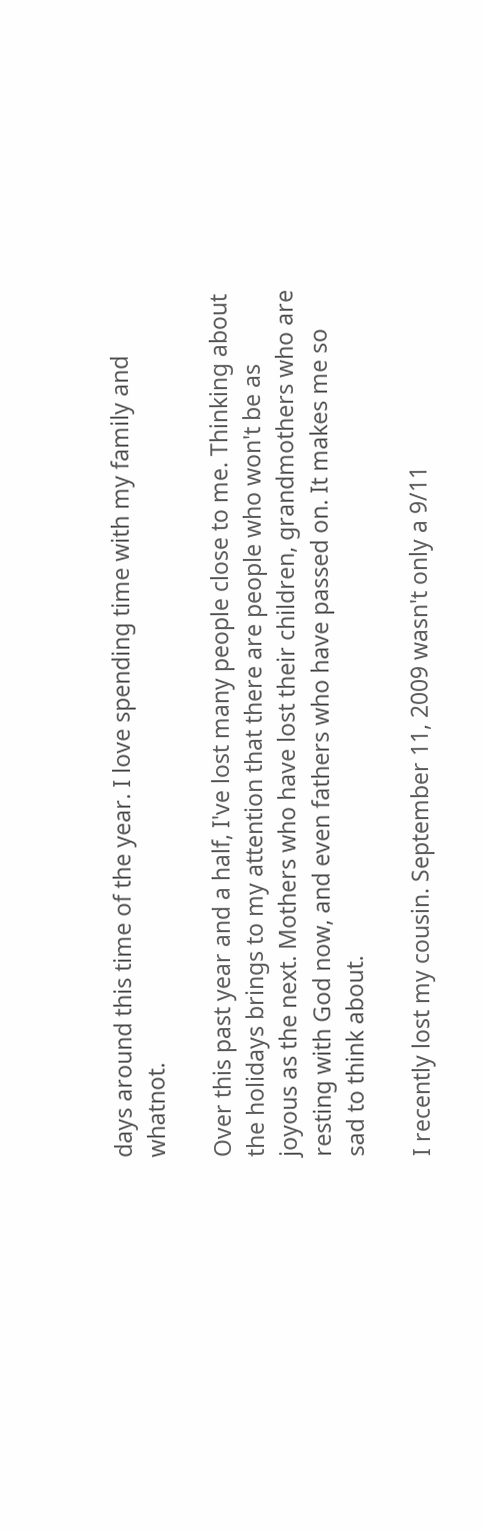days around this time of the year. I love spending time with my family and whatnot.

Over this past year and a half, I've lost many people close to me. Thinking about the holidays brings to my attention that there are people who won't be as joyous as the next. Mothers who have lost their children, grandmothers who are resting with God now, and even fathers who have passed on. It makes me so sad to think about.

I recently lost my cousin. September 11, 2009 wasn't only a 9/11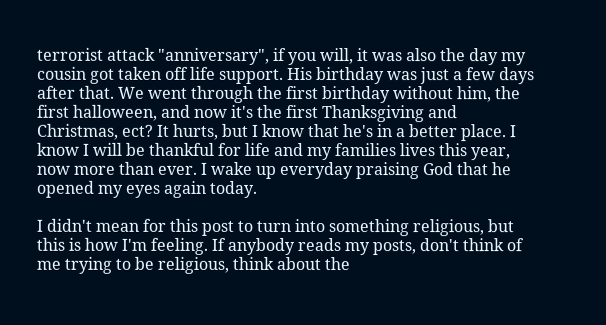terrorist attack "anniversary", if you will, it was also the day my cousin got taken off life support. His birthday was just a few days after that. We went through the first birthday without him, the first halloween, and now it's the first Thanksgiving and Christmas, ect? It hurts, but I know that he's in a better place. I know I will be thankful for life and my families lives this year, now more than ever. I wake up everyday praising God that he opened my eyes again today.

I didn't mean for this post to turn into something religious, but this is how I'm feeling. If anybody reads my posts, don't think of me trying to be religious, think about the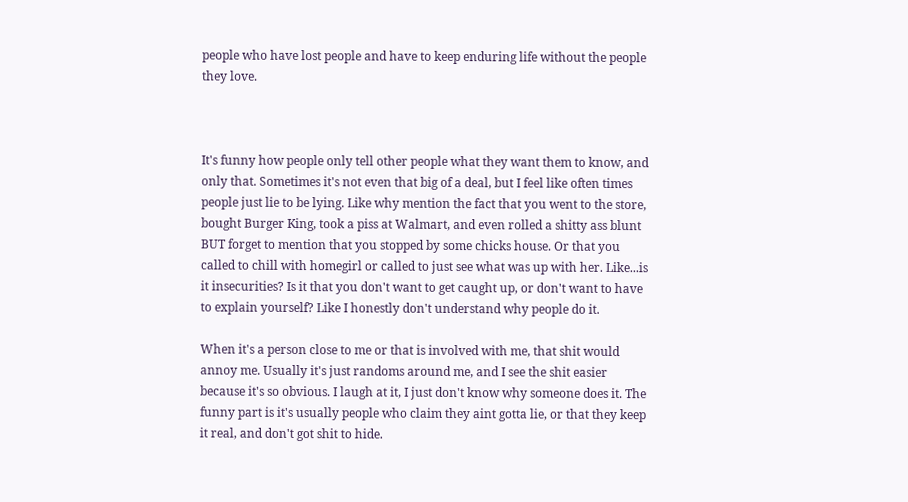people who have lost people and have to keep enduring life without the people they love.



It's funny how people only tell other people what they want them to know, and only that. Sometimes it's not even that big of a deal, but I feel like often times people just lie to be lying. Like why mention the fact that you went to the store, bought Burger King, took a piss at Walmart, and even rolled a shitty ass blunt BUT forget to mention that you stopped by some chicks house. Or that you called to chill with homegirl or called to just see what was up with her. Like...is it insecurities? Is it that you don't want to get caught up, or don't want to have to explain yourself? Like I honestly don't understand why people do it.

When it's a person close to me or that is involved with me, that shit would annoy me. Usually it's just randoms around me, and I see the shit easier because it's so obvious. I laugh at it, I just don't know why someone does it. The funny part is it's usually people who claim they aint gotta lie, or that they keep it real, and don't got shit to hide.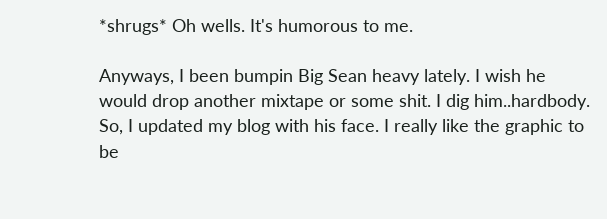*shrugs* Oh wells. It's humorous to me.

Anyways, I been bumpin Big Sean heavy lately. I wish he would drop another mixtape or some shit. I dig him..hardbody. So, I updated my blog with his face. I really like the graphic to be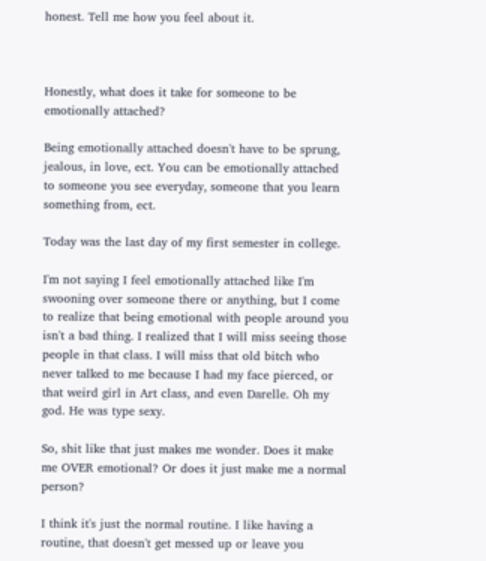honest. Tell me how you feel about it.



Honestly, what does it take for someone to be emotionally attached?

Being emotionally attached doesn't have to be sprung, jealous, in love, ect. You can be emotionally attached to someone you see everyday, someone that you learn something from, ect.

Today was the last day of my first semester in college.

I'm not saying I feel emotionally attached like I'm swooning over someone there or anything, but I come to realize that being emotional with people around you isn't a bad thing. I realized that I will miss seeing those people in that class. I will miss that old bitch who never talked to me because I had my face pierced, or that weird girl in Art class, and even Darelle. Oh my god. He was type sexy.

So, shit like that just makes me wonder. Does it make me OVER emotional? Or does it just make me a normal person?

I think it's just the normal routine. I like having a routine, that doesn't get messed up or leave you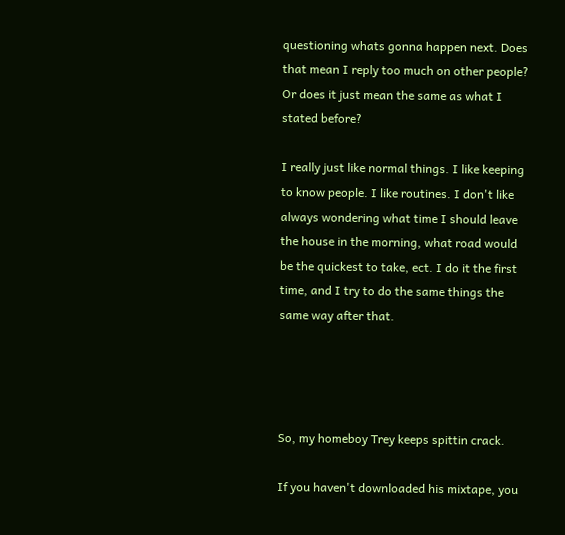questioning whats gonna happen next. Does that mean I reply too much on other people? Or does it just mean the same as what I stated before?

I really just like normal things. I like keeping to know people. I like routines. I don't like always wondering what time I should leave the house in the morning, what road would be the quickest to take, ect. I do it the first time, and I try to do the same things the same way after that.




So, my homeboy Trey keeps spittin crack.

If you haven't downloaded his mixtape, you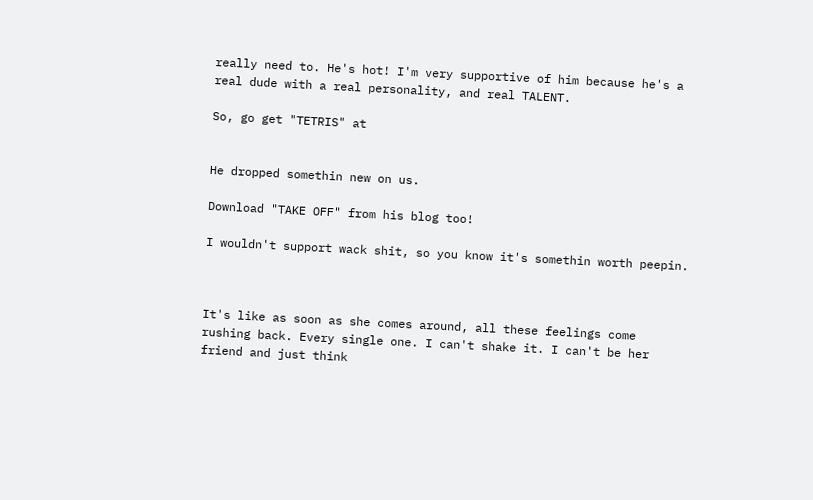really need to. He's hot! I'm very supportive of him because he's a real dude with a real personality, and real TALENT.

So, go get "TETRIS" at


He dropped somethin new on us.

Download "TAKE OFF" from his blog too!

I wouldn't support wack shit, so you know it's somethin worth peepin.



It's like as soon as she comes around, all these feelings come rushing back. Every single one. I can't shake it. I can't be her friend and just think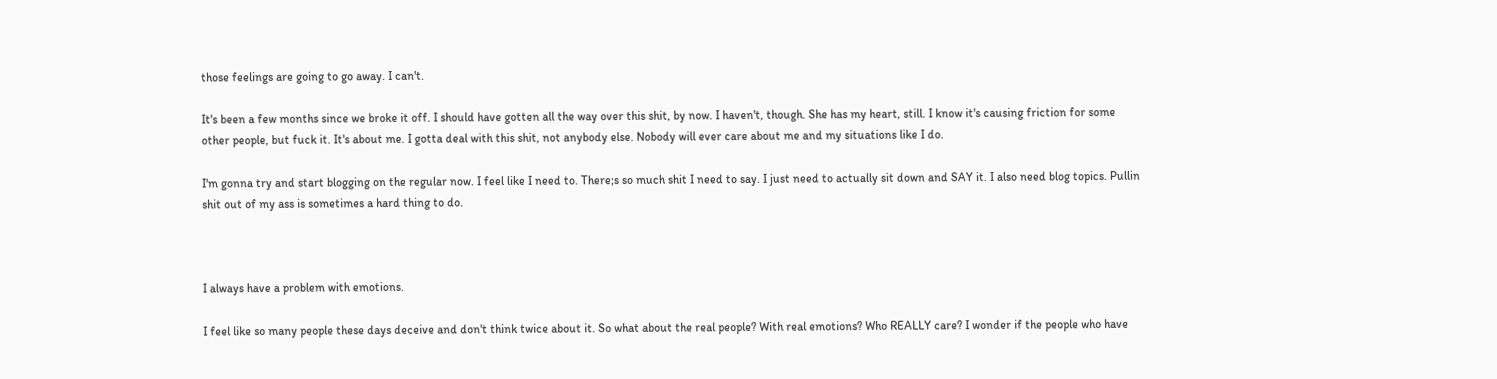those feelings are going to go away. I can't.

It's been a few months since we broke it off. I should have gotten all the way over this shit, by now. I haven't, though. She has my heart, still. I know it's causing friction for some other people, but fuck it. It's about me. I gotta deal with this shit, not anybody else. Nobody will ever care about me and my situations like I do.

I'm gonna try and start blogging on the regular now. I feel like I need to. There;s so much shit I need to say. I just need to actually sit down and SAY it. I also need blog topics. Pullin shit out of my ass is sometimes a hard thing to do.



I always have a problem with emotions.

I feel like so many people these days deceive and don't think twice about it. So what about the real people? With real emotions? Who REALLY care? I wonder if the people who have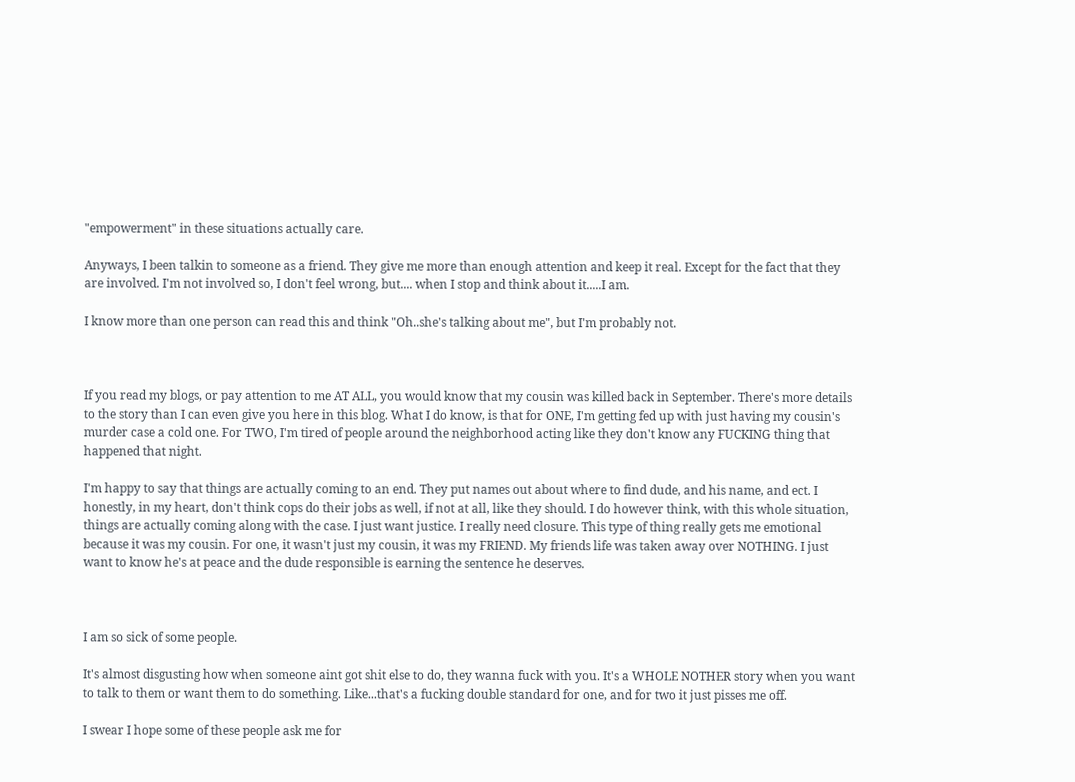"empowerment" in these situations actually care.

Anyways, I been talkin to someone as a friend. They give me more than enough attention and keep it real. Except for the fact that they are involved. I'm not involved so, I don't feel wrong, but.... when I stop and think about it.....I am.

I know more than one person can read this and think "Oh..she's talking about me", but I'm probably not.



If you read my blogs, or pay attention to me AT ALL, you would know that my cousin was killed back in September. There's more details to the story than I can even give you here in this blog. What I do know, is that for ONE, I'm getting fed up with just having my cousin's murder case a cold one. For TWO, I'm tired of people around the neighborhood acting like they don't know any FUCKING thing that happened that night.

I'm happy to say that things are actually coming to an end. They put names out about where to find dude, and his name, and ect. I honestly, in my heart, don't think cops do their jobs as well, if not at all, like they should. I do however think, with this whole situation, things are actually coming along with the case. I just want justice. I really need closure. This type of thing really gets me emotional because it was my cousin. For one, it wasn't just my cousin, it was my FRIEND. My friends life was taken away over NOTHING. I just want to know he's at peace and the dude responsible is earning the sentence he deserves.



I am so sick of some people.

It's almost disgusting how when someone aint got shit else to do, they wanna fuck with you. It's a WHOLE NOTHER story when you want to talk to them or want them to do something. Like...that's a fucking double standard for one, and for two it just pisses me off.

I swear I hope some of these people ask me for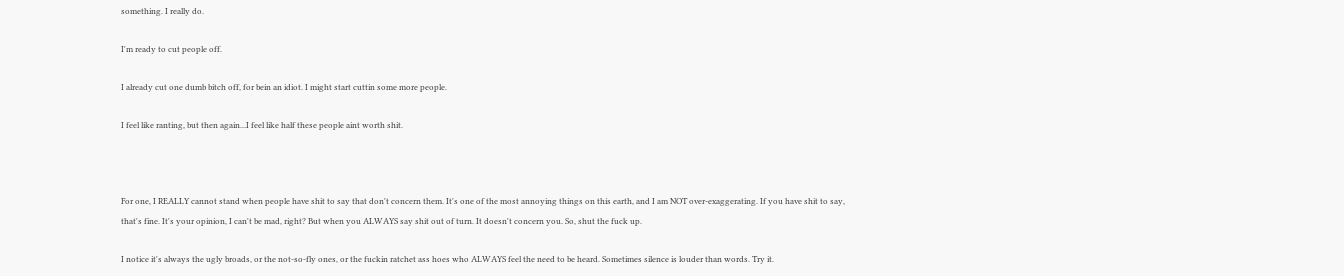something. I really do.

I'm ready to cut people off.

I already cut one dumb bitch off, for bein an idiot. I might start cuttin some more people.

I feel like ranting, but then again...I feel like half these people aint worth shit.



For one, I REALLY cannot stand when people have shit to say that don't concern them. It's one of the most annoying things on this earth, and I am NOT over-exaggerating. If you have shit to say, that's fine. It's your opinion, I can't be mad, right? But when you ALWAYS say shit out of turn. It doesn't concern you. So, shut the fuck up.

I notice it's always the ugly broads, or the not-so-fly ones, or the fuckin ratchet ass hoes who ALWAYS feel the need to be heard. Sometimes silence is louder than words. Try it.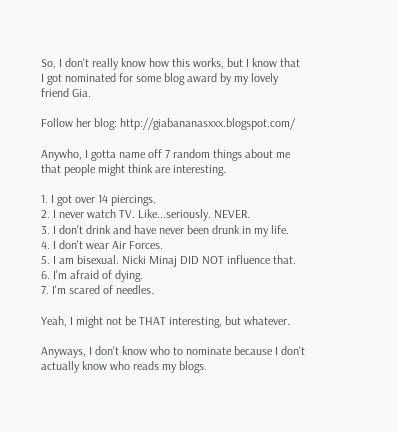So, I don't really know how this works, but I know that I got nominated for some blog award by my lovely friend Gia.

Follow her blog: http://giabananasxxx.blogspot.com/

Anywho, I gotta name off 7 random things about me that people might think are interesting.

1. I got over 14 piercings.
2. I never watch TV. Like...seriously. NEVER.
3. I don't drink and have never been drunk in my life.
4. I don't wear Air Forces.
5. I am bisexual. Nicki Minaj DID NOT influence that.
6. I'm afraid of dying.
7. I'm scared of needles.

Yeah, I might not be THAT interesting, but whatever.

Anyways, I don't know who to nominate because I don't actually know who reads my blogs.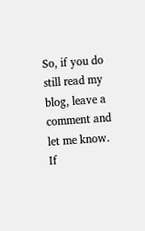So, if you do still read my blog, leave a comment and let me know. If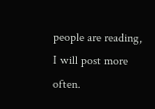people are reading, I will post more often.